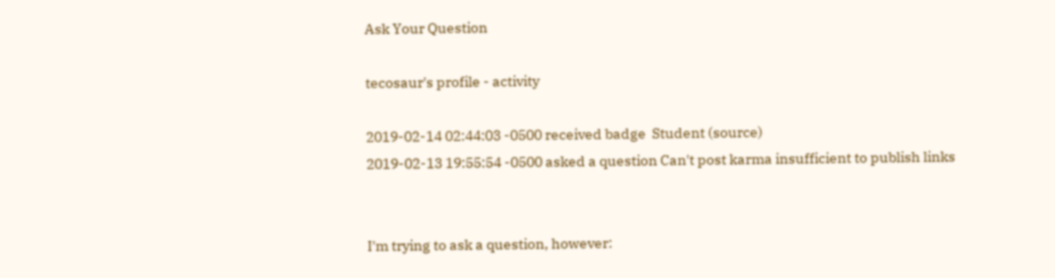Ask Your Question

tecosaur's profile - activity

2019-02-14 02:44:03 -0500 received badge  Student (source)
2019-02-13 19:55:54 -0500 asked a question Can't post karma insufficient to publish links


I'm trying to ask a question, however: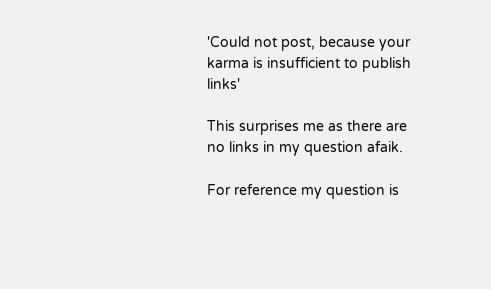'Could not post, because your karma is insufficient to publish links'

This surprises me as there are no links in my question afaik.

For reference my question is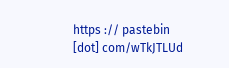https :// pastebin [dot] com/wTkJTLUd